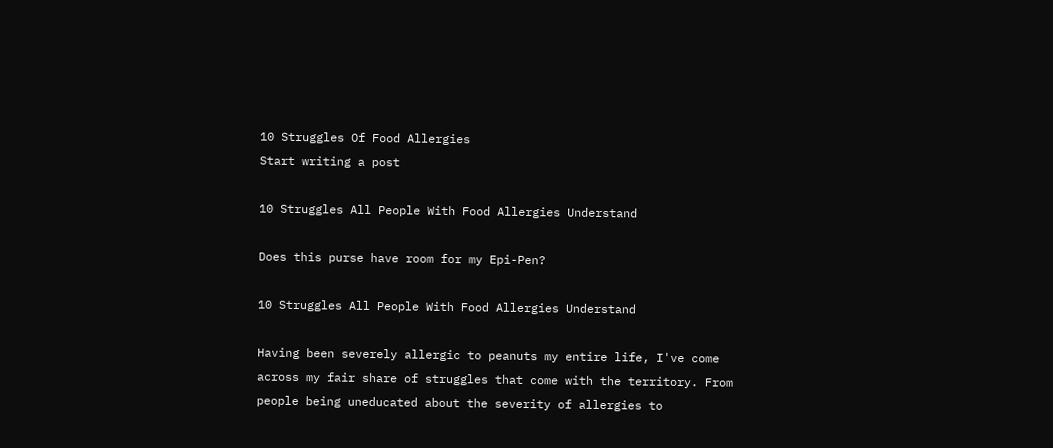10 Struggles Of Food Allergies
Start writing a post

10 Struggles All People With Food Allergies Understand

Does this purse have room for my Epi-Pen?

10 Struggles All People With Food Allergies Understand

Having been severely allergic to peanuts my entire life, I've come across my fair share of struggles that come with the territory. From people being uneducated about the severity of allergies to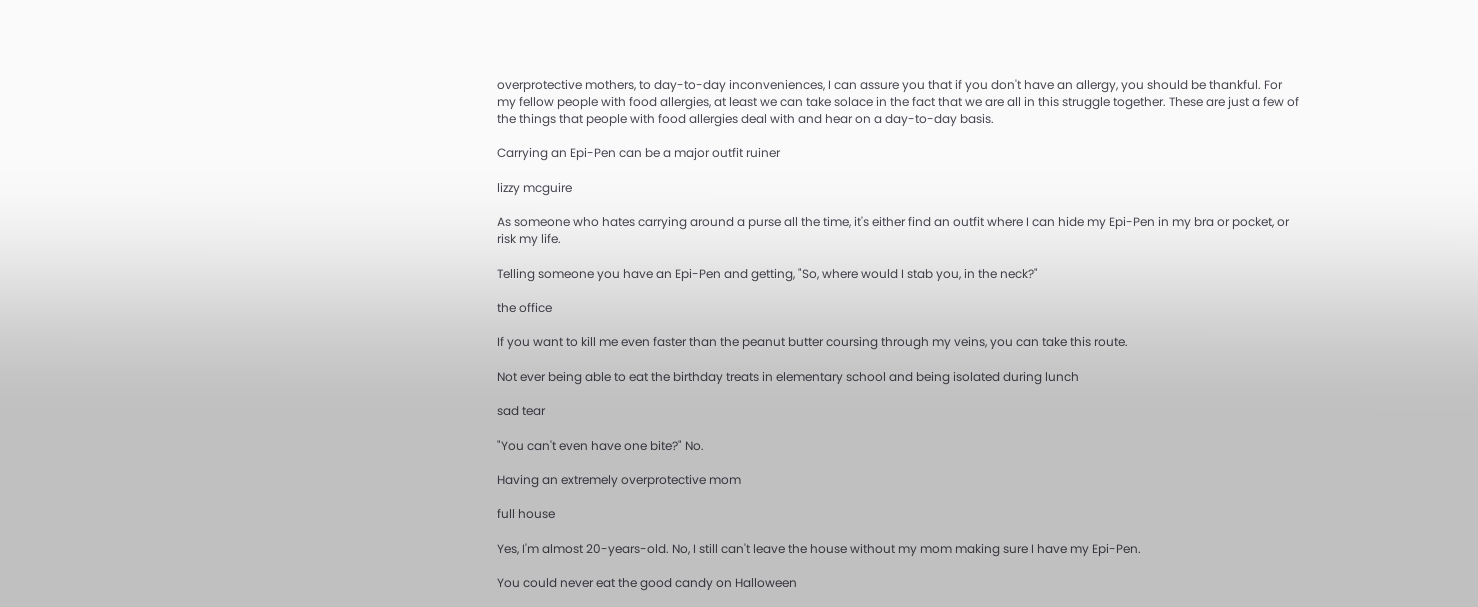overprotective mothers, to day-to-day inconveniences, I can assure you that if you don't have an allergy, you should be thankful. For my fellow people with food allergies, at least we can take solace in the fact that we are all in this struggle together. These are just a few of the things that people with food allergies deal with and hear on a day-to-day basis.

Carrying an Epi-Pen can be a major outfit ruiner

lizzy mcguire

As someone who hates carrying around a purse all the time, it's either find an outfit where I can hide my Epi-Pen in my bra or pocket, or risk my life.

Telling someone you have an Epi-Pen and getting, "So, where would I stab you, in the neck?"

the office

If you want to kill me even faster than the peanut butter coursing through my veins, you can take this route.

Not ever being able to eat the birthday treats in elementary school and being isolated during lunch

sad tear

"You can't even have one bite?" No.

Having an extremely overprotective mom

full house

Yes, I'm almost 20-years-old. No, I still can't leave the house without my mom making sure I have my Epi-Pen.

You could never eat the good candy on Halloween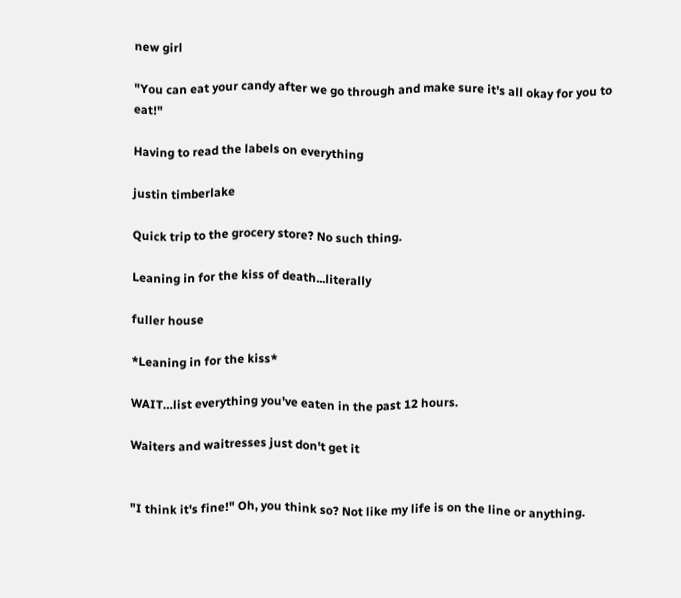new girl

"You can eat your candy after we go through and make sure it's all okay for you to eat!"

Having to read the labels on everything

justin timberlake

Quick trip to the grocery store? No such thing.

Leaning in for the kiss of death...literally

fuller house

*Leaning in for the kiss*

WAIT…list everything you've eaten in the past 12 hours.

Waiters and waitresses just don't get it


"I think it's fine!" Oh, you think so? Not like my life is on the line or anything.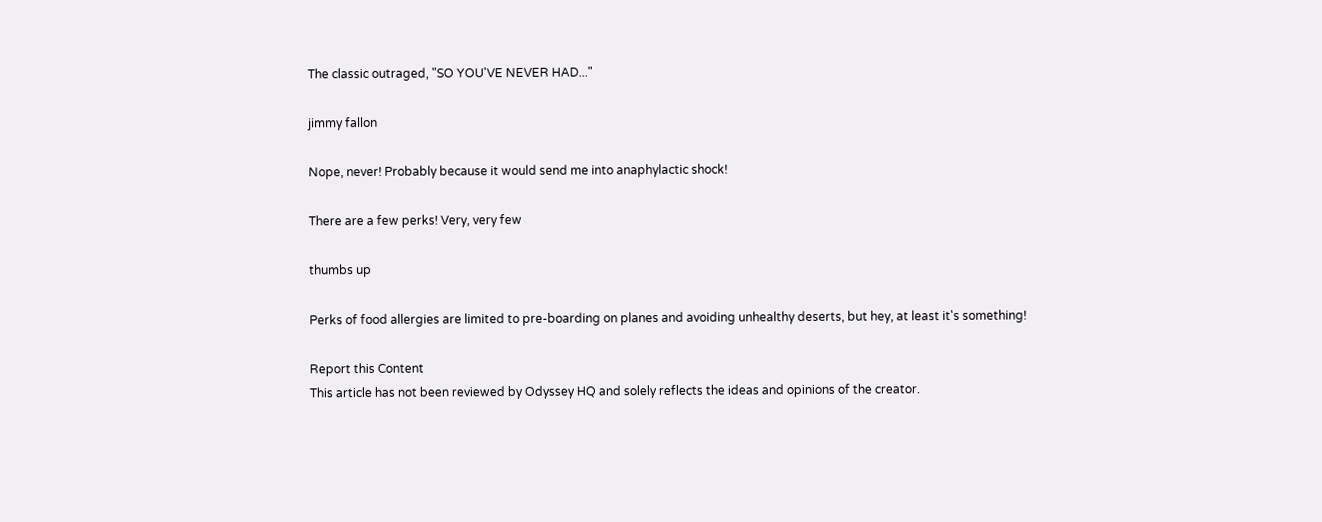The classic outraged, "SO YOU'VE NEVER HAD..."

jimmy fallon

Nope, never! Probably because it would send me into anaphylactic shock!

There are a few perks! Very, very few

thumbs up

Perks of food allergies are limited to pre-boarding on planes and avoiding unhealthy deserts, but hey, at least it's something!

Report this Content
This article has not been reviewed by Odyssey HQ and solely reflects the ideas and opinions of the creator.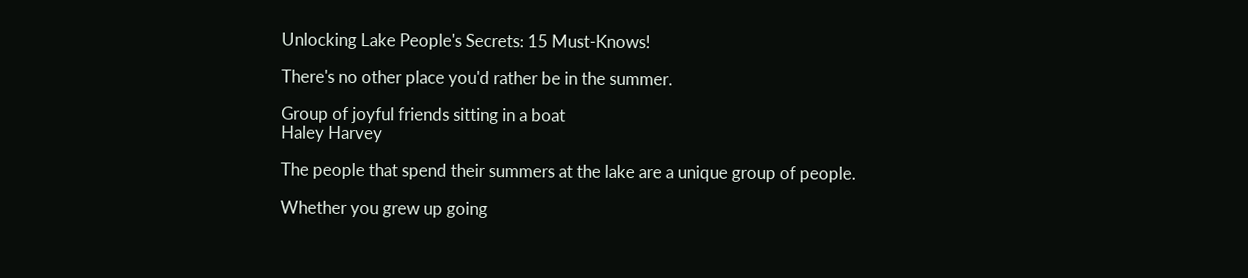Unlocking Lake People's Secrets: 15 Must-Knows!

There's no other place you'd rather be in the summer.

Group of joyful friends sitting in a boat
Haley Harvey

The people that spend their summers at the lake are a unique group of people.

Whether you grew up going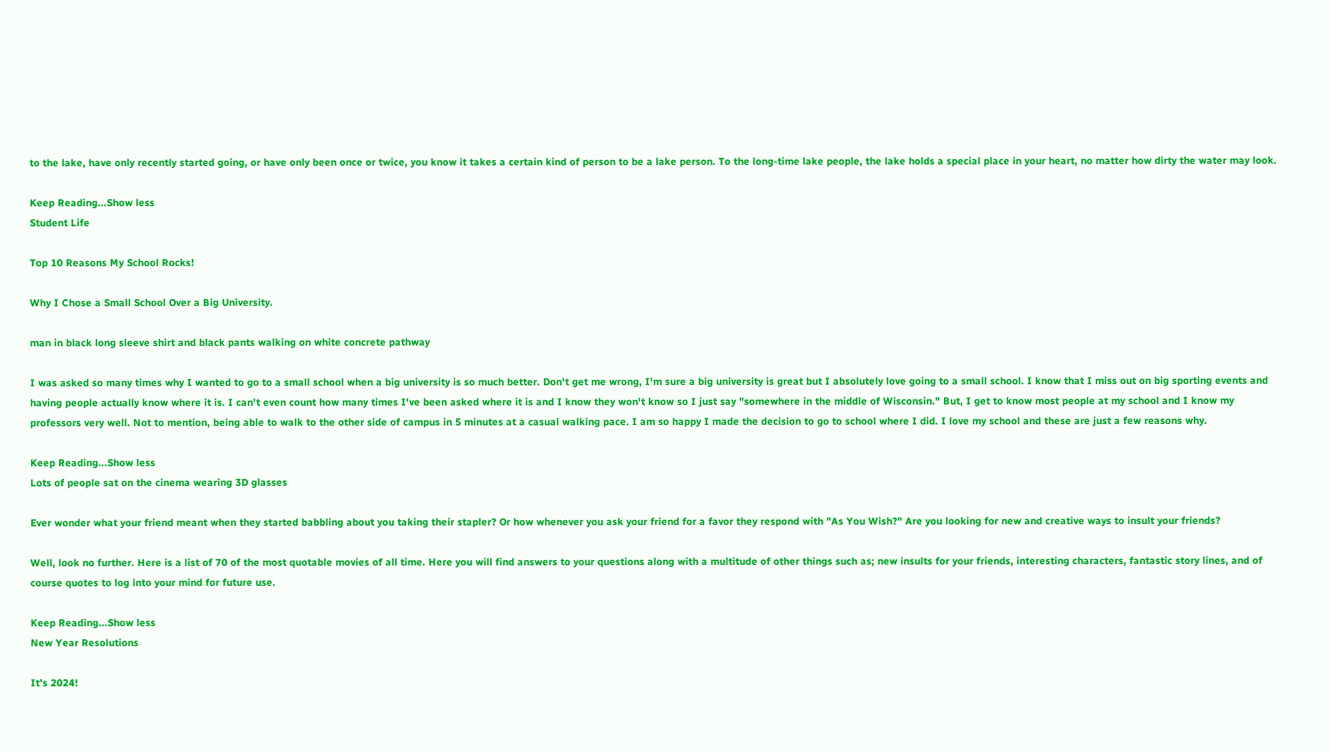to the lake, have only recently started going, or have only been once or twice, you know it takes a certain kind of person to be a lake person. To the long-time lake people, the lake holds a special place in your heart, no matter how dirty the water may look.

Keep Reading...Show less
Student Life

Top 10 Reasons My School Rocks!

Why I Chose a Small School Over a Big University.

man in black long sleeve shirt and black pants walking on white concrete pathway

I was asked so many times why I wanted to go to a small school when a big university is so much better. Don't get me wrong, I'm sure a big university is great but I absolutely love going to a small school. I know that I miss out on big sporting events and having people actually know where it is. I can't even count how many times I've been asked where it is and I know they won't know so I just say "somewhere in the middle of Wisconsin." But, I get to know most people at my school and I know my professors very well. Not to mention, being able to walk to the other side of campus in 5 minutes at a casual walking pace. I am so happy I made the decision to go to school where I did. I love my school and these are just a few reasons why.

Keep Reading...Show less
Lots of people sat on the cinema wearing 3D glasses

Ever wonder what your friend meant when they started babbling about you taking their stapler? Or how whenever you ask your friend for a favor they respond with "As You Wish?" Are you looking for new and creative ways to insult your friends?

Well, look no further. Here is a list of 70 of the most quotable movies of all time. Here you will find answers to your questions along with a multitude of other things such as; new insults for your friends, interesting characters, fantastic story lines, and of course quotes to log into your mind for future use.

Keep Reading...Show less
New Year Resolutions

It's 2024!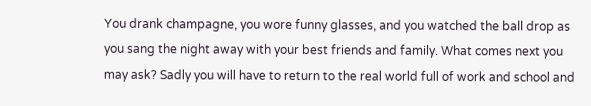You drank champagne, you wore funny glasses, and you watched the ball drop as you sang the night away with your best friends and family. What comes next you may ask? Sadly you will have to return to the real world full of work and school and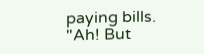paying bills. "Ah! But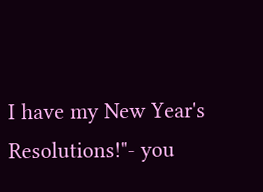I have my New Year's Resolutions!"- you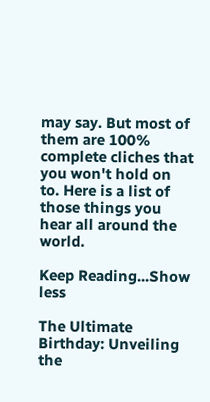may say. But most of them are 100% complete cliches that you won't hold on to. Here is a list of those things you hear all around the world.

Keep Reading...Show less

The Ultimate Birthday: Unveiling the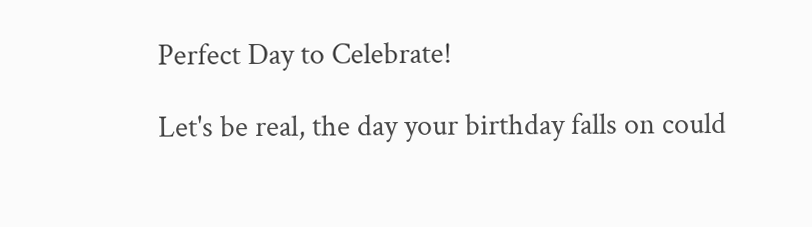Perfect Day to Celebrate!

Let's be real, the day your birthday falls on could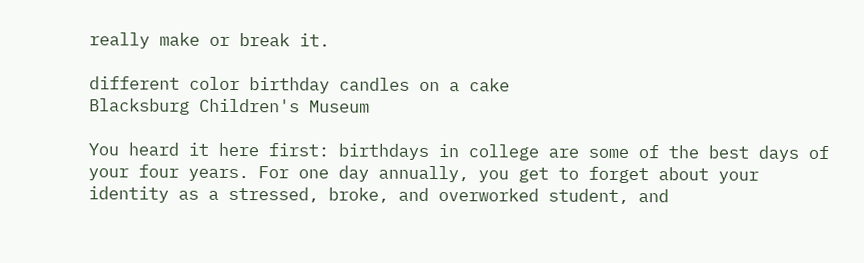really make or break it.

different color birthday candles on a cake
Blacksburg Children's Museum

You heard it here first: birthdays in college are some of the best days of your four years. For one day annually, you get to forget about your identity as a stressed, broke, and overworked student, and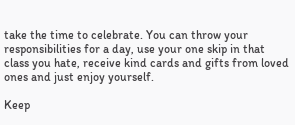take the time to celebrate. You can throw your responsibilities for a day, use your one skip in that class you hate, receive kind cards and gifts from loved ones and just enjoy yourself.

Keep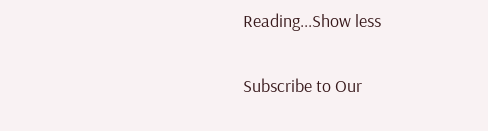Reading...Show less

Subscribe to Our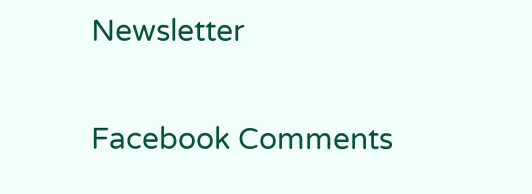Newsletter

Facebook Comments